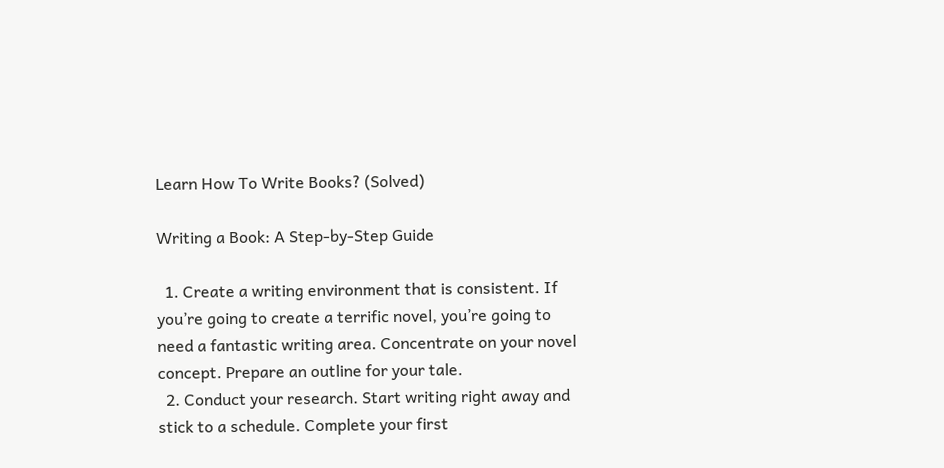Learn How To Write Books? (Solved)

Writing a Book: A Step-by-Step Guide

  1. Create a writing environment that is consistent. If you’re going to create a terrific novel, you’re going to need a fantastic writing area. Concentrate on your novel concept. Prepare an outline for your tale.
  2. Conduct your research. Start writing right away and stick to a schedule. Complete your first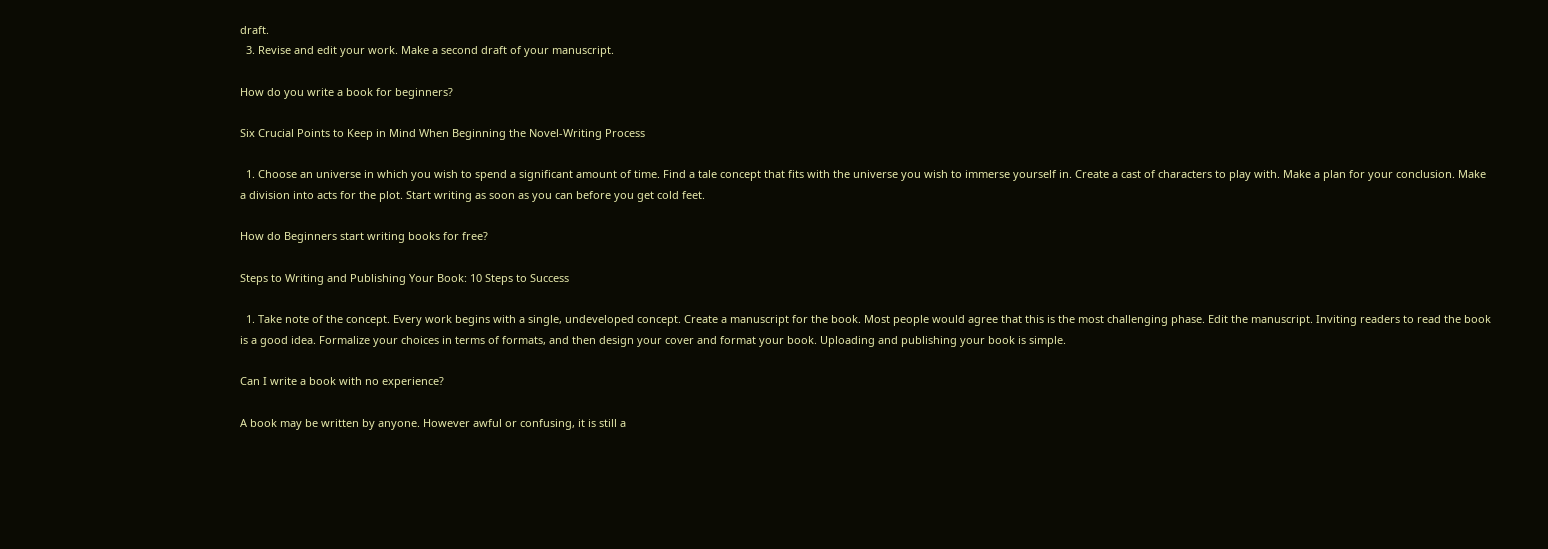draft.
  3. Revise and edit your work. Make a second draft of your manuscript.

How do you write a book for beginners?

Six Crucial Points to Keep in Mind When Beginning the Novel-Writing Process

  1. Choose an universe in which you wish to spend a significant amount of time. Find a tale concept that fits with the universe you wish to immerse yourself in. Create a cast of characters to play with. Make a plan for your conclusion. Make a division into acts for the plot. Start writing as soon as you can before you get cold feet.

How do Beginners start writing books for free?

Steps to Writing and Publishing Your Book: 10 Steps to Success

  1. Take note of the concept. Every work begins with a single, undeveloped concept. Create a manuscript for the book. Most people would agree that this is the most challenging phase. Edit the manuscript. Inviting readers to read the book is a good idea. Formalize your choices in terms of formats, and then design your cover and format your book. Uploading and publishing your book is simple.

Can I write a book with no experience?

A book may be written by anyone. However awful or confusing, it is still a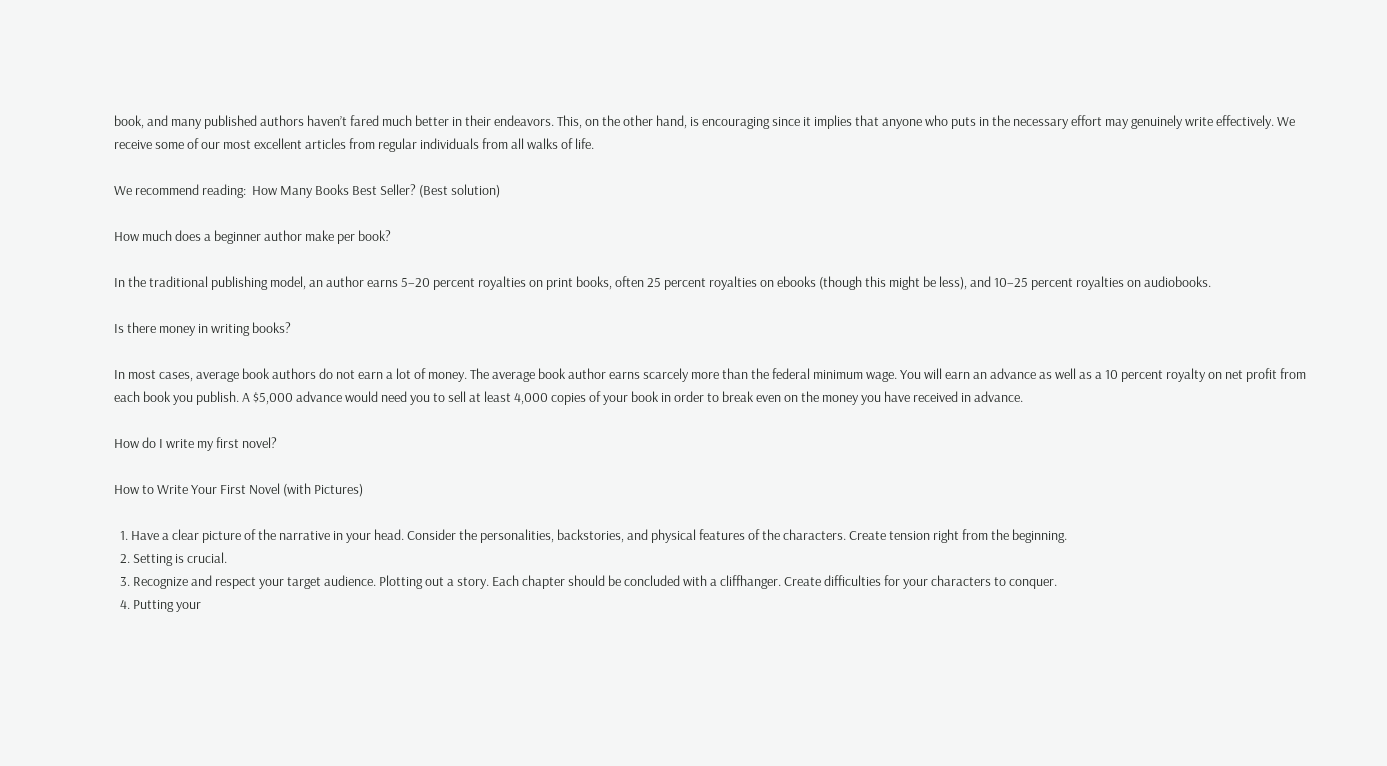book, and many published authors haven’t fared much better in their endeavors. This, on the other hand, is encouraging since it implies that anyone who puts in the necessary effort may genuinely write effectively. We receive some of our most excellent articles from regular individuals from all walks of life.

We recommend reading:  How Many Books Best Seller? (Best solution)

How much does a beginner author make per book?

In the traditional publishing model, an author earns 5–20 percent royalties on print books, often 25 percent royalties on ebooks (though this might be less), and 10–25 percent royalties on audiobooks.

Is there money in writing books?

In most cases, average book authors do not earn a lot of money. The average book author earns scarcely more than the federal minimum wage. You will earn an advance as well as a 10 percent royalty on net profit from each book you publish. A $5,000 advance would need you to sell at least 4,000 copies of your book in order to break even on the money you have received in advance.

How do I write my first novel?

How to Write Your First Novel (with Pictures)

  1. Have a clear picture of the narrative in your head. Consider the personalities, backstories, and physical features of the characters. Create tension right from the beginning.
  2. Setting is crucial.
  3. Recognize and respect your target audience. Plotting out a story. Each chapter should be concluded with a cliffhanger. Create difficulties for your characters to conquer.
  4. Putting your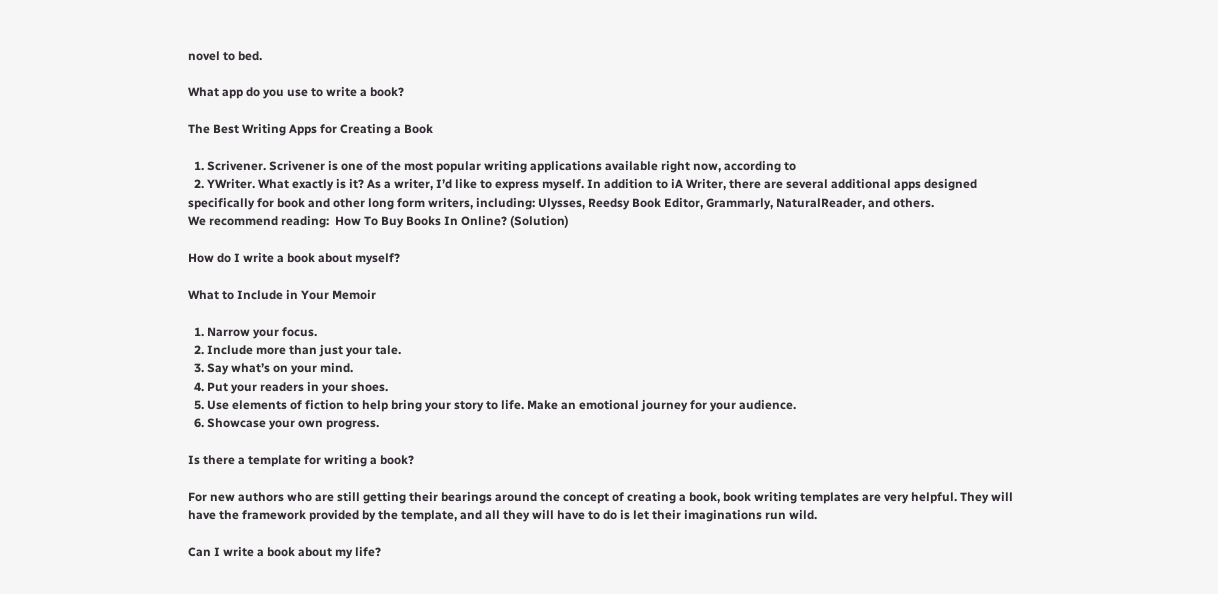novel to bed.

What app do you use to write a book?

The Best Writing Apps for Creating a Book

  1. Scrivener. Scrivener is one of the most popular writing applications available right now, according to
  2. YWriter. What exactly is it? As a writer, I’d like to express myself. In addition to iA Writer, there are several additional apps designed specifically for book and other long form writers, including: Ulysses, Reedsy Book Editor, Grammarly, NaturalReader, and others.
We recommend reading:  How To Buy Books In Online? (Solution)

How do I write a book about myself?

What to Include in Your Memoir

  1. Narrow your focus.
  2. Include more than just your tale.
  3. Say what’s on your mind.
  4. Put your readers in your shoes.
  5. Use elements of fiction to help bring your story to life. Make an emotional journey for your audience.
  6. Showcase your own progress.

Is there a template for writing a book?

For new authors who are still getting their bearings around the concept of creating a book, book writing templates are very helpful. They will have the framework provided by the template, and all they will have to do is let their imaginations run wild.

Can I write a book about my life?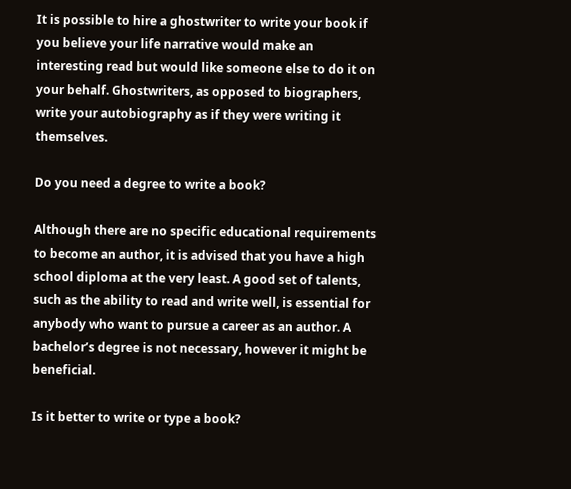It is possible to hire a ghostwriter to write your book if you believe your life narrative would make an interesting read but would like someone else to do it on your behalf. Ghostwriters, as opposed to biographers, write your autobiography as if they were writing it themselves.

Do you need a degree to write a book?

Although there are no specific educational requirements to become an author, it is advised that you have a high school diploma at the very least. A good set of talents, such as the ability to read and write well, is essential for anybody who want to pursue a career as an author. A bachelor’s degree is not necessary, however it might be beneficial.

Is it better to write or type a book?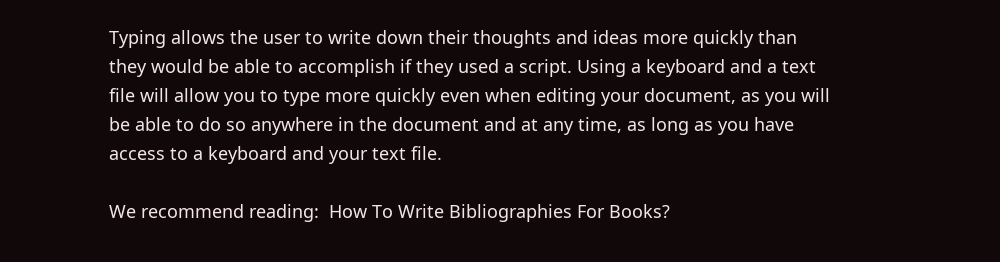Typing allows the user to write down their thoughts and ideas more quickly than they would be able to accomplish if they used a script. Using a keyboard and a text file will allow you to type more quickly even when editing your document, as you will be able to do so anywhere in the document and at any time, as long as you have access to a keyboard and your text file.

We recommend reading:  How To Write Bibliographies For Books?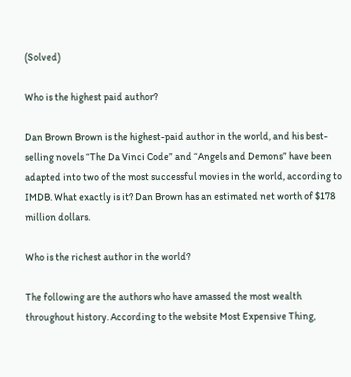(Solved)

Who is the highest paid author?

Dan Brown Brown is the highest-paid author in the world, and his best-selling novels “The Da Vinci Code” and “Angels and Demons” have been adapted into two of the most successful movies in the world, according to IMDB. What exactly is it? Dan Brown has an estimated net worth of $178 million dollars.

Who is the richest author in the world?

The following are the authors who have amassed the most wealth throughout history. According to the website Most Expensive Thing,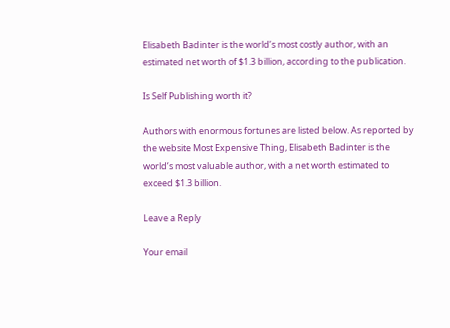Elisabeth Badinter is the world’s most costly author, with an estimated net worth of $1.3 billion, according to the publication.

Is Self Publishing worth it?

Authors with enormous fortunes are listed below. As reported by the website Most Expensive Thing, Elisabeth Badinter is the world’s most valuable author, with a net worth estimated to exceed $1.3 billion.

Leave a Reply

Your email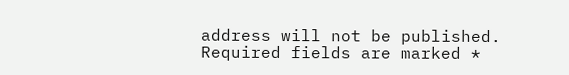address will not be published. Required fields are marked *